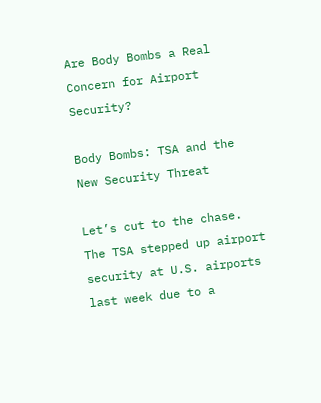Are Body Bombs a Real Concern for Airport Security?

Body Bombs: TSA and the New Security Threat

Let’s cut to the chase. The TSA stepped up airport security at U.S. airports last week due to a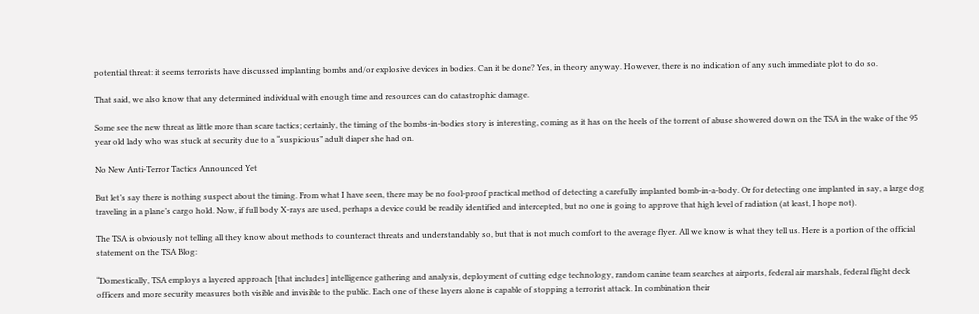potential threat: it seems terrorists have discussed implanting bombs and/or explosive devices in bodies. Can it be done? Yes, in theory anyway. However, there is no indication of any such immediate plot to do so.

That said, we also know that any determined individual with enough time and resources can do catastrophic damage.

Some see the new threat as little more than scare tactics; certainly, the timing of the bombs-in-bodies story is interesting, coming as it has on the heels of the torrent of abuse showered down on the TSA in the wake of the 95 year old lady who was stuck at security due to a “suspicious” adult diaper she had on.

No New Anti-Terror Tactics Announced Yet

But let’s say there is nothing suspect about the timing. From what I have seen, there may be no fool-proof practical method of detecting a carefully implanted bomb-in-a-body. Or for detecting one implanted in say, a large dog traveling in a plane’s cargo hold. Now, if full body X-rays are used, perhaps a device could be readily identified and intercepted, but no one is going to approve that high level of radiation (at least, I hope not).

The TSA is obviously not telling all they know about methods to counteract threats and understandably so, but that is not much comfort to the average flyer. All we know is what they tell us. Here is a portion of the official statement on the TSA Blog:

“Domestically, TSA employs a layered approach [that includes] intelligence gathering and analysis, deployment of cutting edge technology, random canine team searches at airports, federal air marshals, federal flight deck officers and more security measures both visible and invisible to the public. Each one of these layers alone is capable of stopping a terrorist attack. In combination their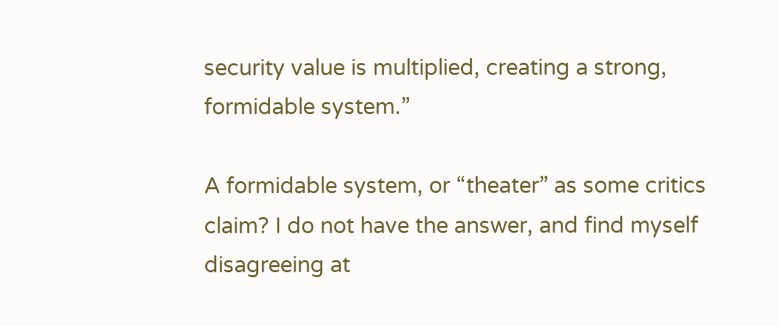security value is multiplied, creating a strong, formidable system.”

A formidable system, or “theater” as some critics claim? I do not have the answer, and find myself disagreeing at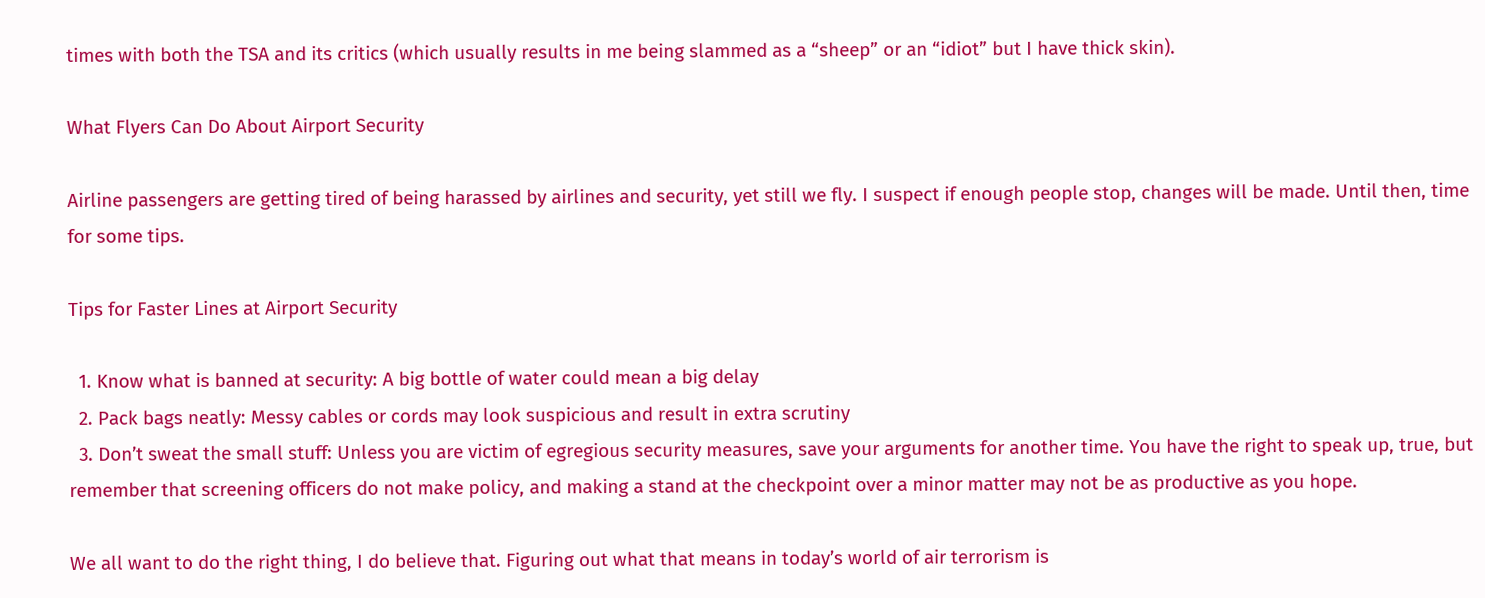times with both the TSA and its critics (which usually results in me being slammed as a “sheep” or an “idiot” but I have thick skin).

What Flyers Can Do About Airport Security

Airline passengers are getting tired of being harassed by airlines and security, yet still we fly. I suspect if enough people stop, changes will be made. Until then, time for some tips.

Tips for Faster Lines at Airport Security

  1. Know what is banned at security: A big bottle of water could mean a big delay
  2. Pack bags neatly: Messy cables or cords may look suspicious and result in extra scrutiny
  3. Don’t sweat the small stuff: Unless you are victim of egregious security measures, save your arguments for another time. You have the right to speak up, true, but remember that screening officers do not make policy, and making a stand at the checkpoint over a minor matter may not be as productive as you hope.

We all want to do the right thing, I do believe that. Figuring out what that means in today’s world of air terrorism is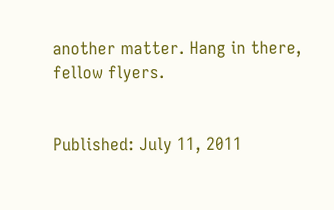another matter. Hang in there, fellow flyers.


Published: July 11, 2011